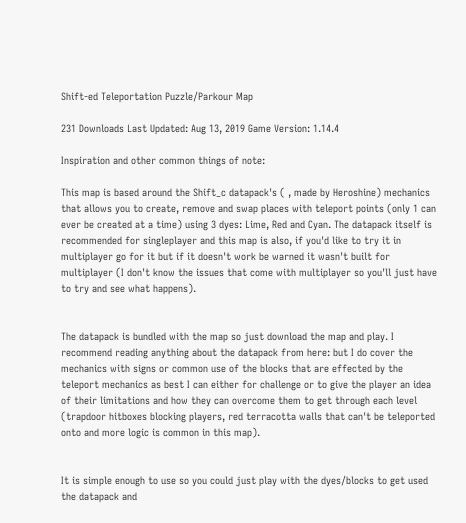Shift-ed Teleportation Puzzle/Parkour Map

231 Downloads Last Updated: Aug 13, 2019 Game Version: 1.14.4

Inspiration and other common things of note:

This map is based around the Shift_c datapack's ( , made by Heroshine) mechanics that allows you to create, remove and swap places with teleport points (only 1 can ever be created at a time) using 3 dyes: Lime, Red and Cyan. The datapack itself is recommended for singleplayer and this map is also, if you'd like to try it in multiplayer go for it but if it doesn't work be warned it wasn't built for multiplayer (I don't know the issues that come with multiplayer so you'll just have to try and see what happens).


The datapack is bundled with the map so just download the map and play. I recommend reading anything about the datapack from here: but I do cover the mechanics with signs or common use of the blocks that are effected by the teleport mechanics as best I can either for challenge or to give the player an idea of their limitations and how they can overcome them to get through each level (trapdoor hitboxes blocking players, red terracotta walls that can't be teleported onto and more logic is common in this map).


It is simple enough to use so you could just play with the dyes/blocks to get used the datapack and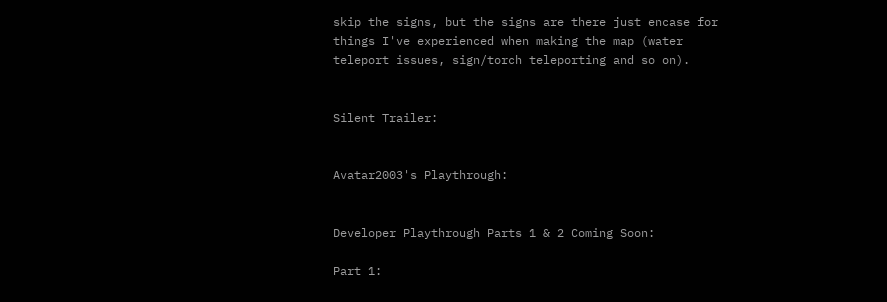skip the signs, but the signs are there just encase for things I've experienced when making the map (water teleport issues, sign/torch teleporting and so on).


Silent Trailer:


Avatar2003's Playthrough:


Developer Playthrough Parts 1 & 2 Coming Soon:

Part 1: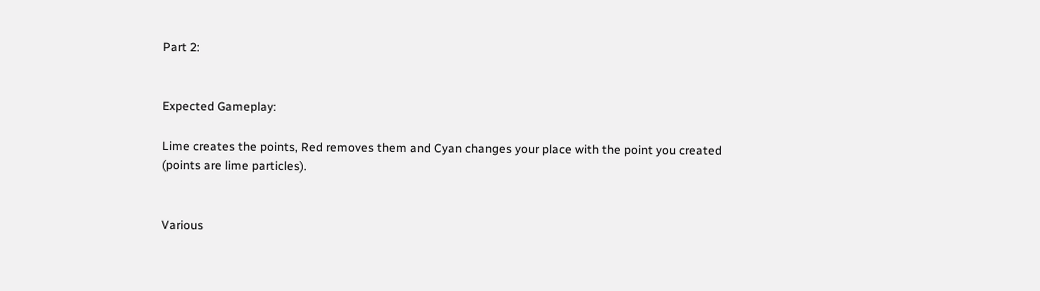Part 2:


Expected Gameplay:

Lime creates the points, Red removes them and Cyan changes your place with the point you created (points are lime particles).


Various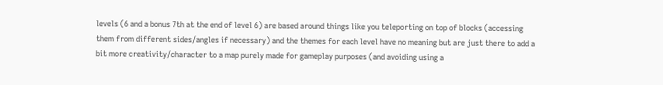levels (6 and a bonus 7th at the end of level 6) are based around things like you teleporting on top of blocks (accessing them from different sides/angles if necessary) and the themes for each level have no meaning but are just there to add a bit more creativity/character to a map purely made for gameplay purposes (and avoiding using a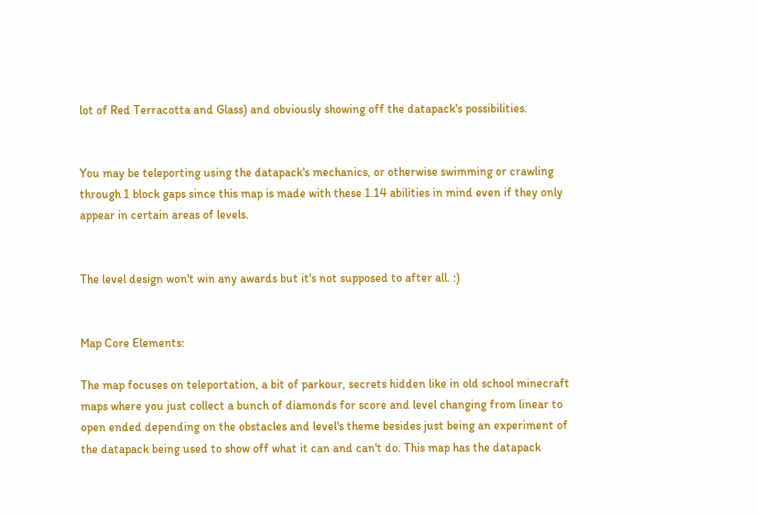lot of Red Terracotta and Glass) and obviously showing off the datapack's possibilities.


You may be teleporting using the datapack's mechanics, or otherwise swimming or crawling through 1 block gaps since this map is made with these 1.14 abilities in mind even if they only appear in certain areas of levels.


The level design won't win any awards but it's not supposed to after all. :)


Map Core Elements:

The map focuses on teleportation, a bit of parkour, secrets hidden like in old school minecraft maps where you just collect a bunch of diamonds for score and level changing from linear to open ended depending on the obstacles and level's theme besides just being an experiment of the datapack being used to show off what it can and can't do. This map has the datapack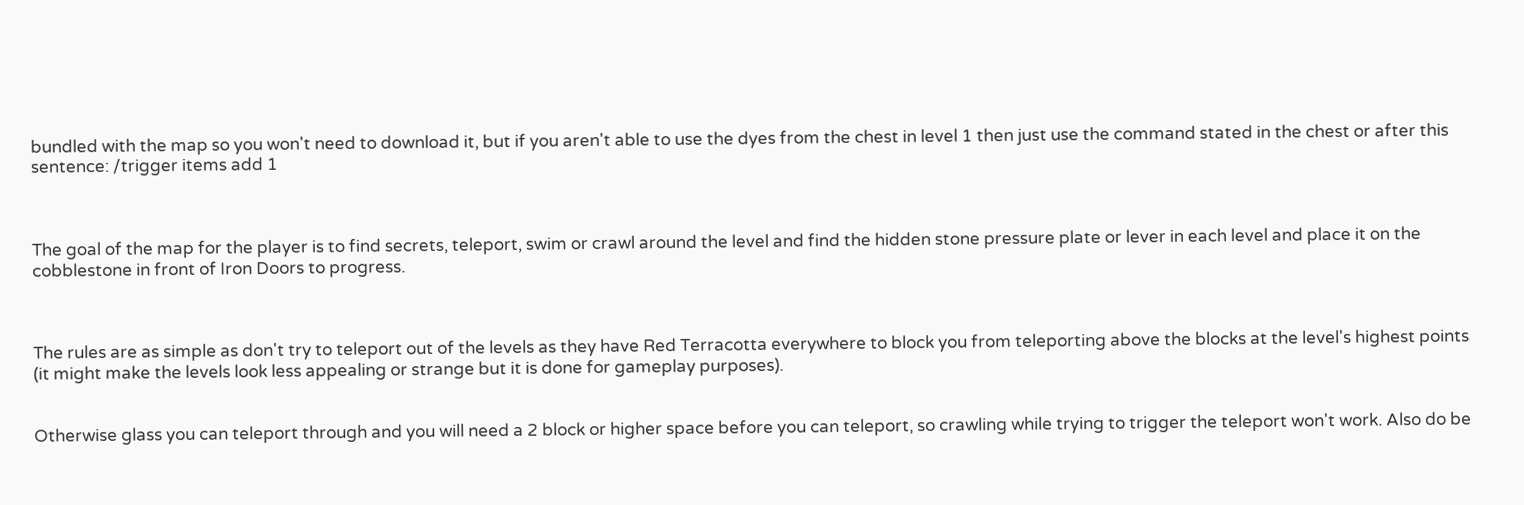bundled with the map so you won't need to download it, but if you aren't able to use the dyes from the chest in level 1 then just use the command stated in the chest or after this sentence: /trigger items add 1



The goal of the map for the player is to find secrets, teleport, swim or crawl around the level and find the hidden stone pressure plate or lever in each level and place it on the cobblestone in front of Iron Doors to progress.



The rules are as simple as don't try to teleport out of the levels as they have Red Terracotta everywhere to block you from teleporting above the blocks at the level's highest points (it might make the levels look less appealing or strange but it is done for gameplay purposes).


Otherwise glass you can teleport through and you will need a 2 block or higher space before you can teleport, so crawling while trying to trigger the teleport won't work. Also do be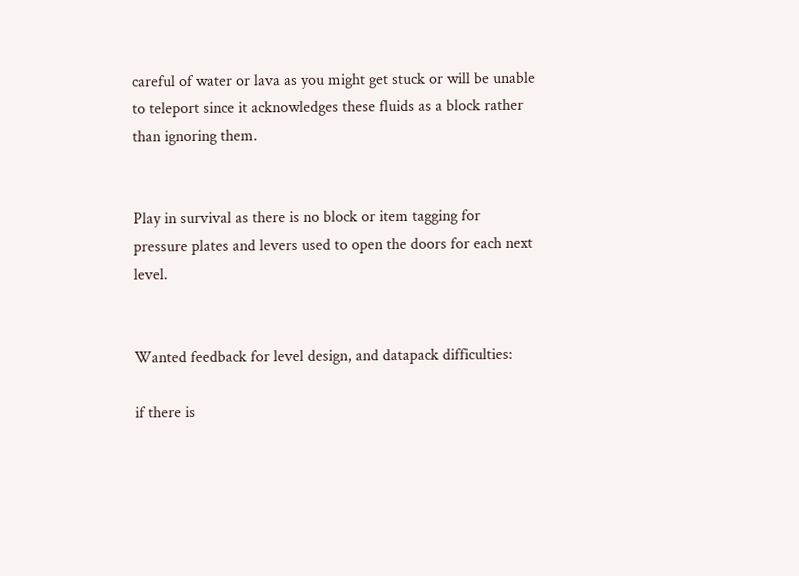careful of water or lava as you might get stuck or will be unable to teleport since it acknowledges these fluids as a block rather than ignoring them.


Play in survival as there is no block or item tagging for pressure plates and levers used to open the doors for each next level.


Wanted feedback for level design, and datapack difficulties:

if there is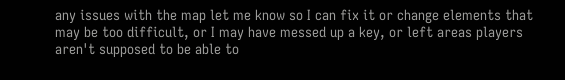any issues with the map let me know so I can fix it or change elements that may be too difficult, or I may have messed up a key, or left areas players aren't supposed to be able to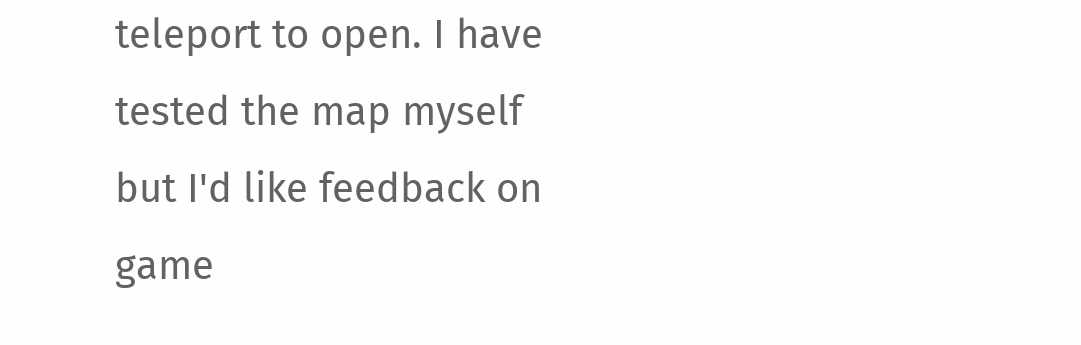teleport to open. I have tested the map myself but I'd like feedback on game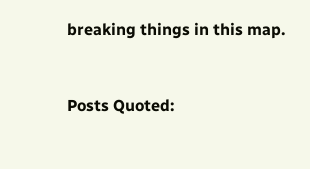breaking things in this map.


Posts Quoted: